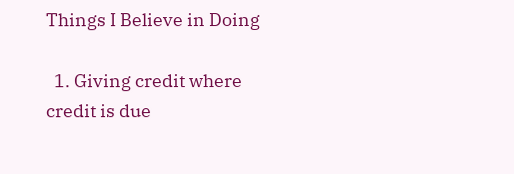Things I Believe in Doing

  1. Giving credit where credit is due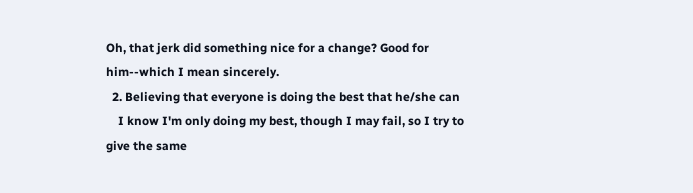Oh, that jerk did something nice for a change? Good for him--which I mean sincerely.
  2. Believing that everyone is doing the best that he/she can
    I know I'm only doing my best, though I may fail, so I try to give the same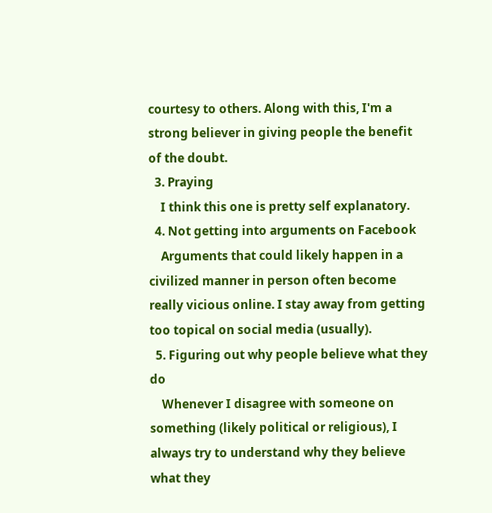courtesy to others. Along with this, I'm a strong believer in giving people the benefit of the doubt.
  3. Praying
    I think this one is pretty self explanatory.
  4. Not getting into arguments on Facebook
    Arguments that could likely happen in a civilized manner in person often become really vicious online. I stay away from getting too topical on social media (usually).
  5. Figuring out why people believe what they do
    Whenever I disagree with someone on something (likely political or religious), I always try to understand why they believe what they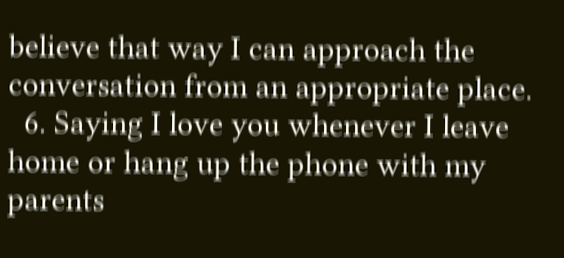believe that way I can approach the conversation from an appropriate place.
  6. Saying I love you whenever I leave home or hang up the phone with my parents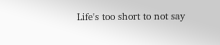Life's too short to not say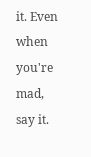it. Even when you're mad, say it.